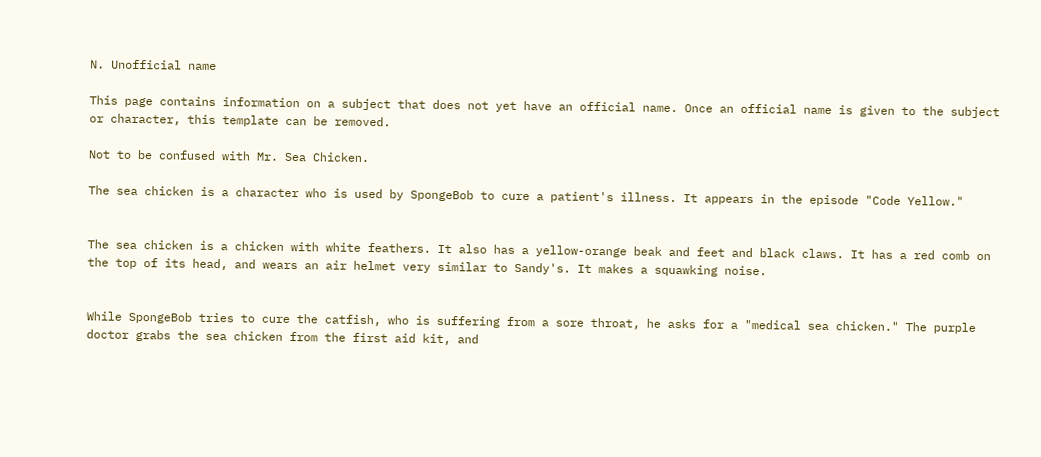N. Unofficial name

This page contains information on a subject that does not yet have an official name. Once an official name is given to the subject or character, this template can be removed.

Not to be confused with Mr. Sea Chicken.

The sea chicken is a character who is used by SpongeBob to cure a patient's illness. It appears in the episode "Code Yellow."


The sea chicken is a chicken with white feathers. It also has a yellow-orange beak and feet and black claws. It has a red comb on the top of its head, and wears an air helmet very similar to Sandy's. It makes a squawking noise.


While SpongeBob tries to cure the catfish, who is suffering from a sore throat, he asks for a "medical sea chicken." The purple doctor grabs the sea chicken from the first aid kit, and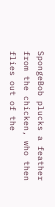SpongeBob plucks a feather from the chicken, who then flies out of the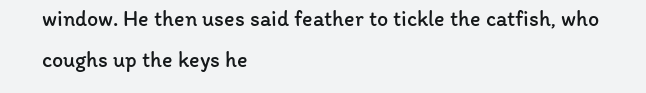window. He then uses said feather to tickle the catfish, who coughs up the keys he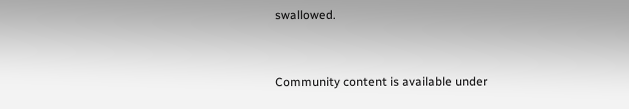swallowed.


Community content is available under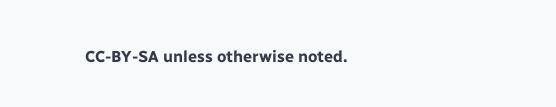CC-BY-SA unless otherwise noted.